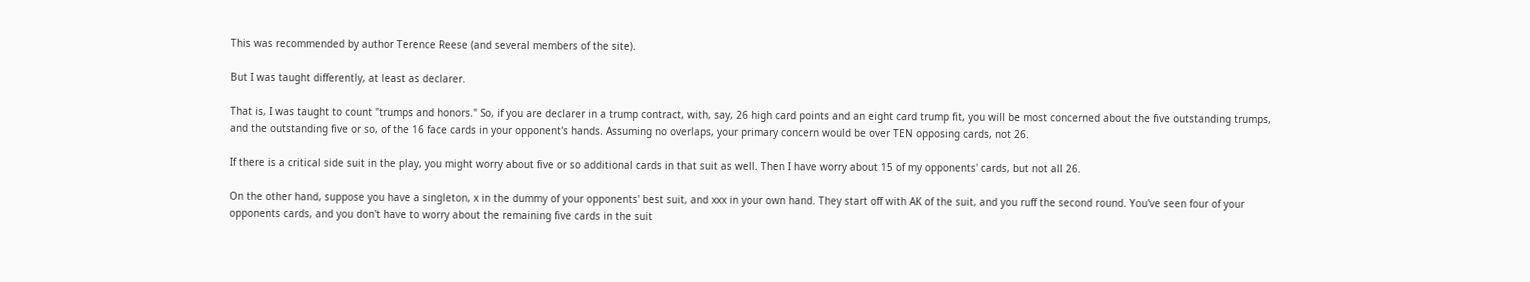This was recommended by author Terence Reese (and several members of the site).

But I was taught differently, at least as declarer.

That is, I was taught to count "trumps and honors." So, if you are declarer in a trump contract, with, say, 26 high card points and an eight card trump fit, you will be most concerned about the five outstanding trumps, and the outstanding five or so, of the 16 face cards in your opponent's hands. Assuming no overlaps, your primary concern would be over TEN opposing cards, not 26.

If there is a critical side suit in the play, you might worry about five or so additional cards in that suit as well. Then I have worry about 15 of my opponents' cards, but not all 26.

On the other hand, suppose you have a singleton, x in the dummy of your opponents' best suit, and xxx in your own hand. They start off with AK of the suit, and you ruff the second round. You've seen four of your opponents cards, and you don't have to worry about the remaining five cards in the suit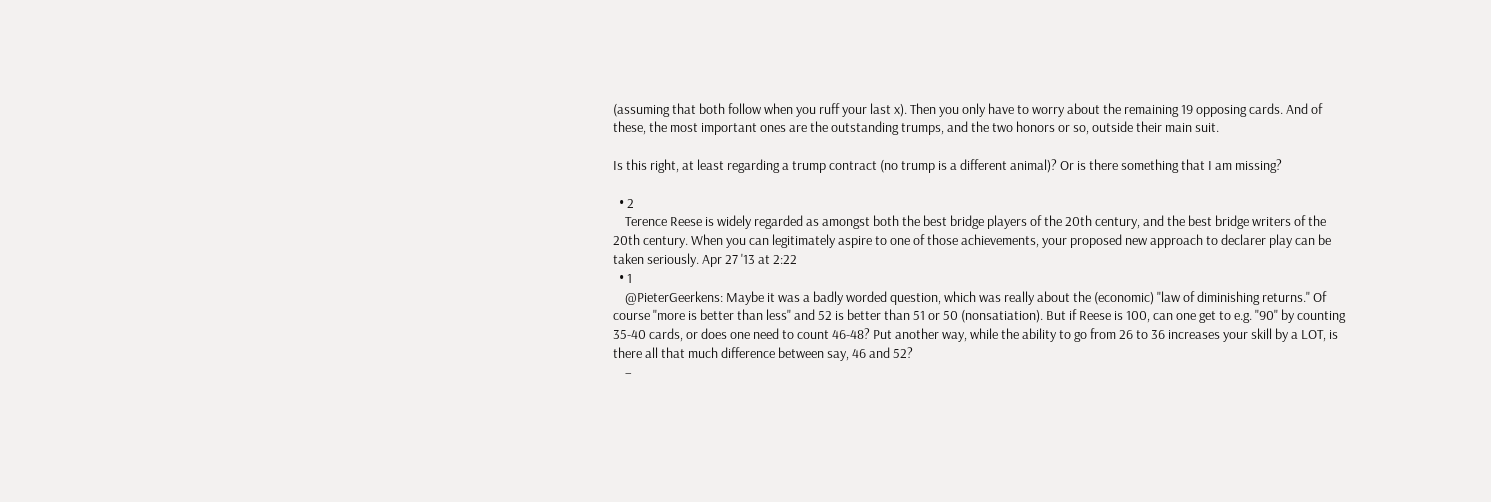(assuming that both follow when you ruff your last x). Then you only have to worry about the remaining 19 opposing cards. And of these, the most important ones are the outstanding trumps, and the two honors or so, outside their main suit.

Is this right, at least regarding a trump contract (no trump is a different animal)? Or is there something that I am missing?

  • 2
    Terence Reese is widely regarded as amongst both the best bridge players of the 20th century, and the best bridge writers of the 20th century. When you can legitimately aspire to one of those achievements, your proposed new approach to declarer play can be taken seriously. Apr 27 '13 at 2:22
  • 1
    @PieterGeerkens: Maybe it was a badly worded question, which was really about the (economic) "law of diminishing returns." Of course "more is better than less" and 52 is better than 51 or 50 (nonsatiation). But if Reese is 100, can one get to e.g. "90" by counting 35-40 cards, or does one need to count 46-48? Put another way, while the ability to go from 26 to 36 increases your skill by a LOT, is there all that much difference between say, 46 and 52?
    –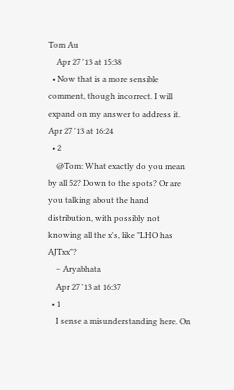Tom Au
    Apr 27 '13 at 15:38
  • Now that is a more sensible comment, though incorrect. I will expand on my answer to address it. Apr 27 '13 at 16:24
  • 2
    @Tom: What exactly do you mean by all 52? Down to the spots? Or are you talking about the hand distribution, with possibly not knowing all the x's, like "LHO has AJTxx"?
    – Aryabhata
    Apr 27 '13 at 16:37
  • 1
    I sense a misunderstanding here. On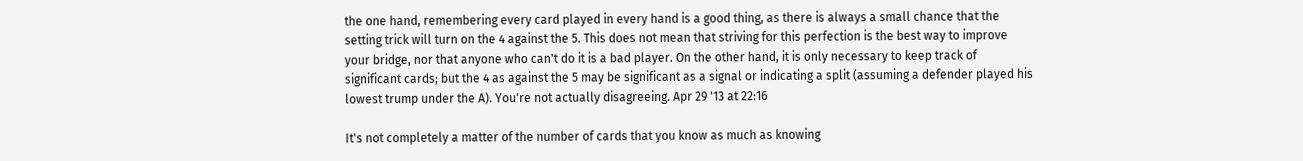the one hand, remembering every card played in every hand is a good thing, as there is always a small chance that the setting trick will turn on the 4 against the 5. This does not mean that striving for this perfection is the best way to improve your bridge, nor that anyone who can't do it is a bad player. On the other hand, it is only necessary to keep track of significant cards; but the 4 as against the 5 may be significant as a signal or indicating a split (assuming a defender played his lowest trump under the A). You're not actually disagreeing. Apr 29 '13 at 22:16

It's not completely a matter of the number of cards that you know as much as knowing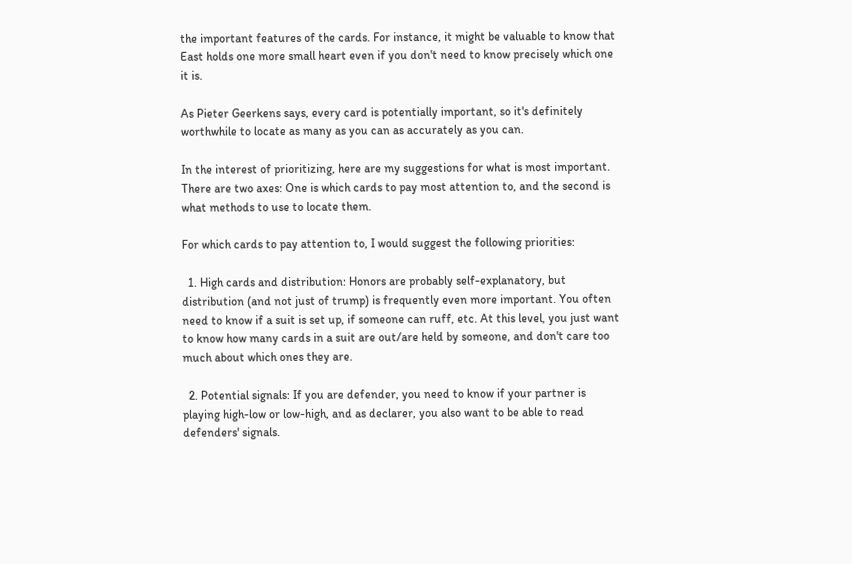the important features of the cards. For instance, it might be valuable to know that East holds one more small heart even if you don't need to know precisely which one it is.

As Pieter Geerkens says, every card is potentially important, so it's definitely worthwhile to locate as many as you can as accurately as you can.

In the interest of prioritizing, here are my suggestions for what is most important. There are two axes: One is which cards to pay most attention to, and the second is what methods to use to locate them.

For which cards to pay attention to, I would suggest the following priorities:

  1. High cards and distribution: Honors are probably self-explanatory, but distribution (and not just of trump) is frequently even more important. You often need to know if a suit is set up, if someone can ruff, etc. At this level, you just want to know how many cards in a suit are out/are held by someone, and don't care too much about which ones they are.

  2. Potential signals: If you are defender, you need to know if your partner is playing high-low or low-high, and as declarer, you also want to be able to read defenders' signals.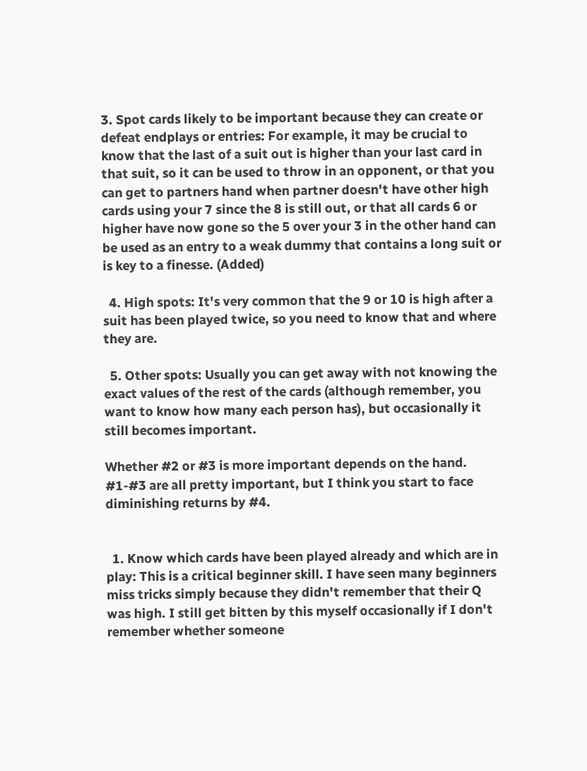3. Spot cards likely to be important because they can create or defeat endplays or entries: For example, it may be crucial to know that the last of a suit out is higher than your last card in that suit, so it can be used to throw in an opponent, or that you can get to partners hand when partner doesn't have other high cards using your 7 since the 8 is still out, or that all cards 6 or higher have now gone so the 5 over your 3 in the other hand can be used as an entry to a weak dummy that contains a long suit or is key to a finesse. (Added)

  4. High spots: It's very common that the 9 or 10 is high after a suit has been played twice, so you need to know that and where they are.

  5. Other spots: Usually you can get away with not knowing the exact values of the rest of the cards (although remember, you want to know how many each person has), but occasionally it still becomes important.

Whether #2 or #3 is more important depends on the hand. #1-#3 are all pretty important, but I think you start to face diminishing returns by #4.


  1. Know which cards have been played already and which are in play: This is a critical beginner skill. I have seen many beginners miss tricks simply because they didn't remember that their Q was high. I still get bitten by this myself occasionally if I don't remember whether someone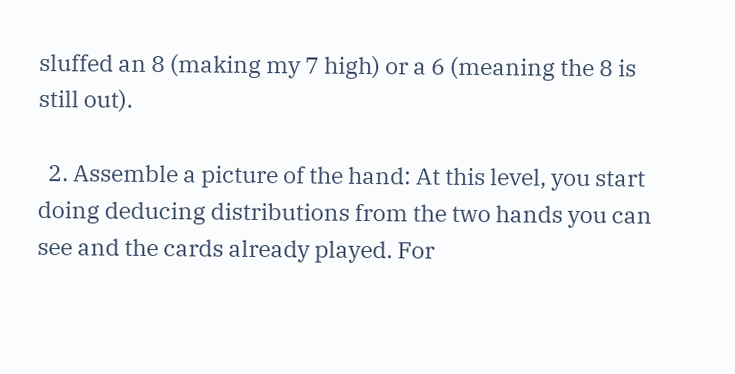sluffed an 8 (making my 7 high) or a 6 (meaning the 8 is still out).

  2. Assemble a picture of the hand: At this level, you start doing deducing distributions from the two hands you can see and the cards already played. For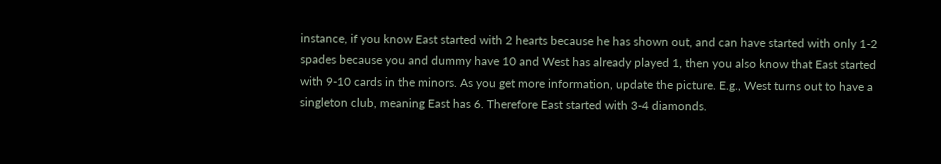instance, if you know East started with 2 hearts because he has shown out, and can have started with only 1-2 spades because you and dummy have 10 and West has already played 1, then you also know that East started with 9-10 cards in the minors. As you get more information, update the picture. E.g., West turns out to have a singleton club, meaning East has 6. Therefore East started with 3-4 diamonds.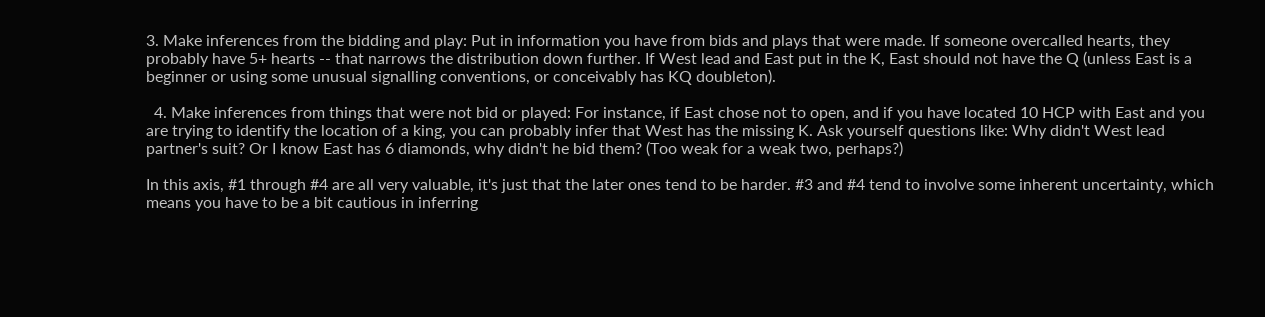3. Make inferences from the bidding and play: Put in information you have from bids and plays that were made. If someone overcalled hearts, they probably have 5+ hearts -- that narrows the distribution down further. If West lead and East put in the K, East should not have the Q (unless East is a beginner or using some unusual signalling conventions, or conceivably has KQ doubleton).

  4. Make inferences from things that were not bid or played: For instance, if East chose not to open, and if you have located 10 HCP with East and you are trying to identify the location of a king, you can probably infer that West has the missing K. Ask yourself questions like: Why didn't West lead partner's suit? Or I know East has 6 diamonds, why didn't he bid them? (Too weak for a weak two, perhaps?)

In this axis, #1 through #4 are all very valuable, it's just that the later ones tend to be harder. #3 and #4 tend to involve some inherent uncertainty, which means you have to be a bit cautious in inferring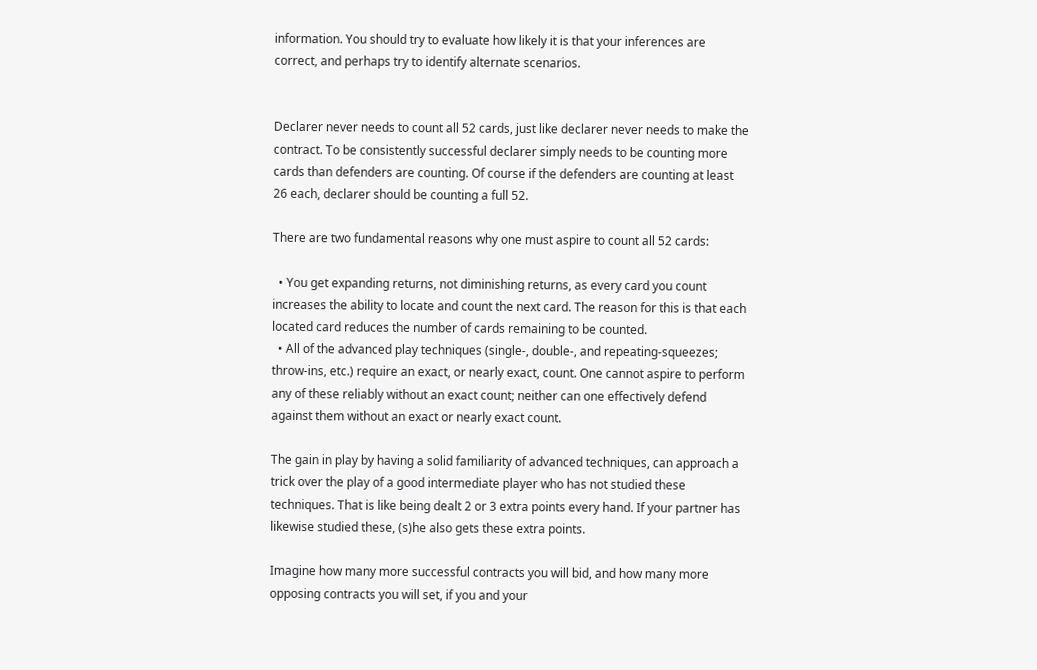information. You should try to evaluate how likely it is that your inferences are correct, and perhaps try to identify alternate scenarios.


Declarer never needs to count all 52 cards, just like declarer never needs to make the contract. To be consistently successful declarer simply needs to be counting more cards than defenders are counting. Of course if the defenders are counting at least 26 each, declarer should be counting a full 52.

There are two fundamental reasons why one must aspire to count all 52 cards:

  • You get expanding returns, not diminishing returns, as every card you count increases the ability to locate and count the next card. The reason for this is that each located card reduces the number of cards remaining to be counted.
  • All of the advanced play techniques (single-, double-, and repeating-squeezes; throw-ins, etc.) require an exact, or nearly exact, count. One cannot aspire to perform any of these reliably without an exact count; neither can one effectively defend against them without an exact or nearly exact count.

The gain in play by having a solid familiarity of advanced techniques, can approach a trick over the play of a good intermediate player who has not studied these techniques. That is like being dealt 2 or 3 extra points every hand. If your partner has likewise studied these, (s)he also gets these extra points.

Imagine how many more successful contracts you will bid, and how many more opposing contracts you will set, if you and your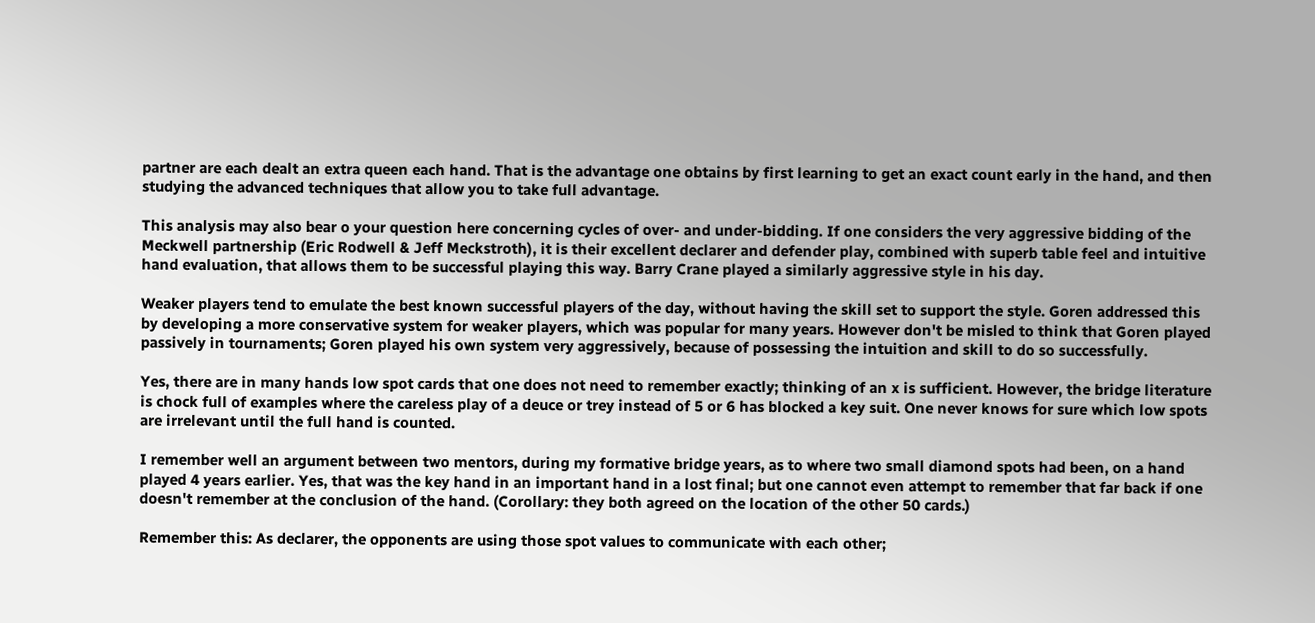partner are each dealt an extra queen each hand. That is the advantage one obtains by first learning to get an exact count early in the hand, and then studying the advanced techniques that allow you to take full advantage.

This analysis may also bear o your question here concerning cycles of over- and under-bidding. If one considers the very aggressive bidding of the Meckwell partnership (Eric Rodwell & Jeff Meckstroth), it is their excellent declarer and defender play, combined with superb table feel and intuitive hand evaluation, that allows them to be successful playing this way. Barry Crane played a similarly aggressive style in his day.

Weaker players tend to emulate the best known successful players of the day, without having the skill set to support the style. Goren addressed this by developing a more conservative system for weaker players, which was popular for many years. However don't be misled to think that Goren played passively in tournaments; Goren played his own system very aggressively, because of possessing the intuition and skill to do so successfully.

Yes, there are in many hands low spot cards that one does not need to remember exactly; thinking of an x is sufficient. However, the bridge literature is chock full of examples where the careless play of a deuce or trey instead of 5 or 6 has blocked a key suit. One never knows for sure which low spots are irrelevant until the full hand is counted.

I remember well an argument between two mentors, during my formative bridge years, as to where two small diamond spots had been, on a hand played 4 years earlier. Yes, that was the key hand in an important hand in a lost final; but one cannot even attempt to remember that far back if one doesn't remember at the conclusion of the hand. (Corollary: they both agreed on the location of the other 50 cards.)

Remember this: As declarer, the opponents are using those spot values to communicate with each other;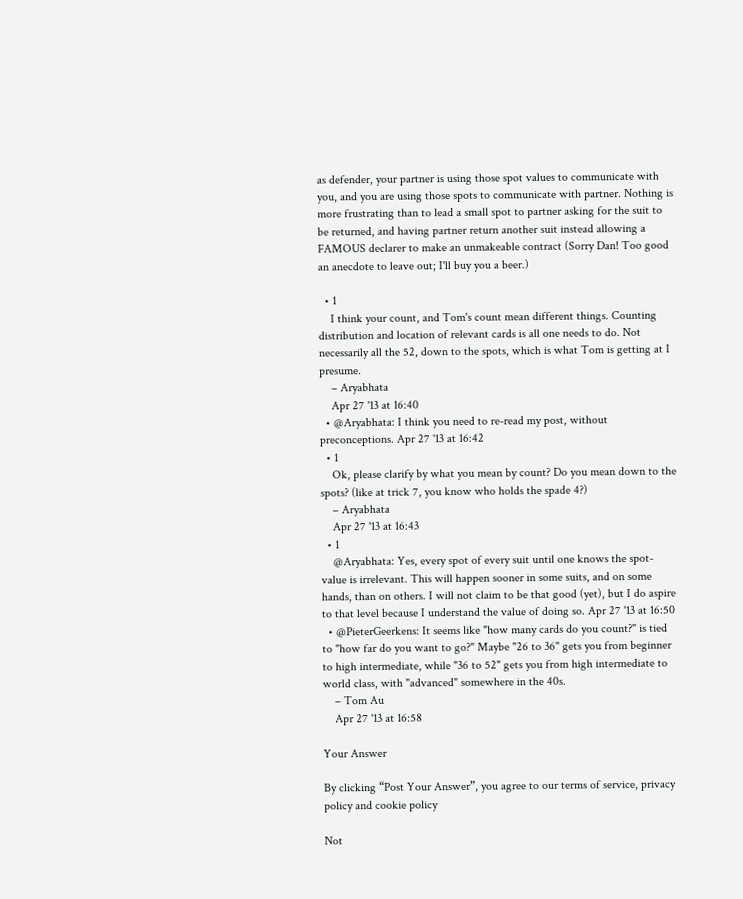as defender, your partner is using those spot values to communicate with you, and you are using those spots to communicate with partner. Nothing is more frustrating than to lead a small spot to partner asking for the suit to be returned, and having partner return another suit instead allowing a FAMOUS declarer to make an unmakeable contract (Sorry Dan! Too good an anecdote to leave out; I'll buy you a beer.)

  • 1
    I think your count, and Tom's count mean different things. Counting distribution and location of relevant cards is all one needs to do. Not necessarily all the 52, down to the spots, which is what Tom is getting at I presume.
    – Aryabhata
    Apr 27 '13 at 16:40
  • @Aryabhata: I think you need to re-read my post, without preconceptions. Apr 27 '13 at 16:42
  • 1
    Ok, please clarify by what you mean by count? Do you mean down to the spots? (like at trick 7, you know who holds the spade 4?)
    – Aryabhata
    Apr 27 '13 at 16:43
  • 1
    @Aryabhata: Yes, every spot of every suit until one knows the spot-value is irrelevant. This will happen sooner in some suits, and on some hands, than on others. I will not claim to be that good (yet), but I do aspire to that level because I understand the value of doing so. Apr 27 '13 at 16:50
  • @PieterGeerkens: It seems like "how many cards do you count?" is tied to "how far do you want to go?" Maybe "26 to 36" gets you from beginner to high intermediate, while "36 to 52" gets you from high intermediate to world class, with "advanced" somewhere in the 40s.
    – Tom Au
    Apr 27 '13 at 16:58

Your Answer

By clicking “Post Your Answer”, you agree to our terms of service, privacy policy and cookie policy

Not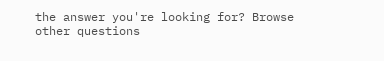the answer you're looking for? Browse other questions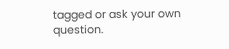tagged or ask your own question.